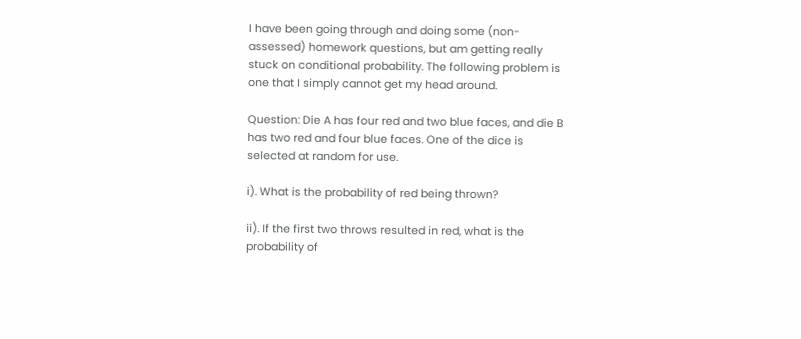I have been going through and doing some (non-assessed) homework questions, but am getting really stuck on conditional probability. The following problem is one that I simply cannot get my head around.

Question: Die A has four red and two blue faces, and die B has two red and four blue faces. One of the dice is selected at random for use.

i). What is the probability of red being thrown?

ii). If the first two throws resulted in red, what is the probability of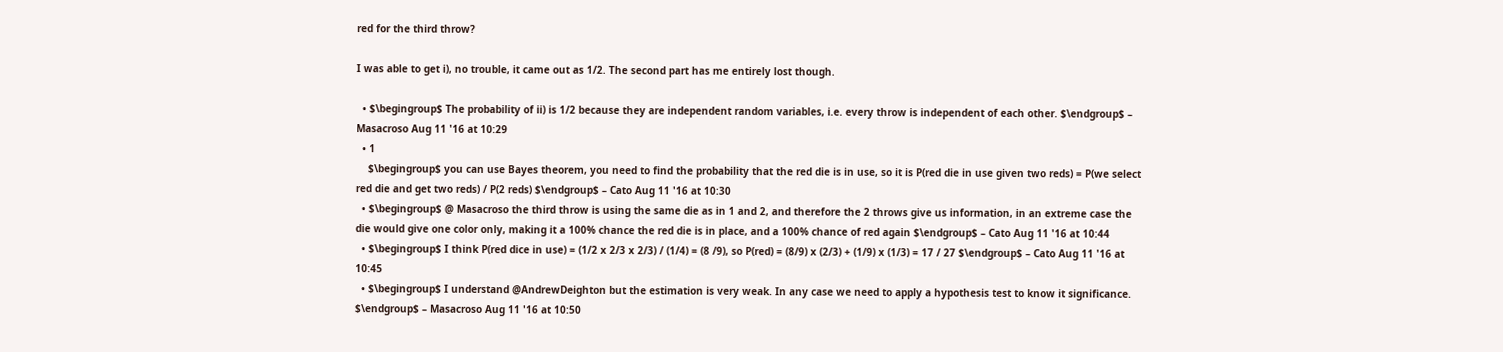red for the third throw?

I was able to get i), no trouble, it came out as 1/2. The second part has me entirely lost though.

  • $\begingroup$ The probability of ii) is 1/2 because they are independent random variables, i.e. every throw is independent of each other. $\endgroup$ – Masacroso Aug 11 '16 at 10:29
  • 1
    $\begingroup$ you can use Bayes theorem, you need to find the probability that the red die is in use, so it is P(red die in use given two reds) = P(we select red die and get two reds) / P(2 reds) $\endgroup$ – Cato Aug 11 '16 at 10:30
  • $\begingroup$ @ Masacroso the third throw is using the same die as in 1 and 2, and therefore the 2 throws give us information, in an extreme case the die would give one color only, making it a 100% chance the red die is in place, and a 100% chance of red again $\endgroup$ – Cato Aug 11 '16 at 10:44
  • $\begingroup$ I think P(red dice in use) = (1/2 x 2/3 x 2/3) / (1/4) = (8 /9), so P(red) = (8/9) x (2/3) + (1/9) x (1/3) = 17 / 27 $\endgroup$ – Cato Aug 11 '16 at 10:45
  • $\begingroup$ I understand @AndrewDeighton but the estimation is very weak. In any case we need to apply a hypothesis test to know it significance. $\endgroup$ – Masacroso Aug 11 '16 at 10:50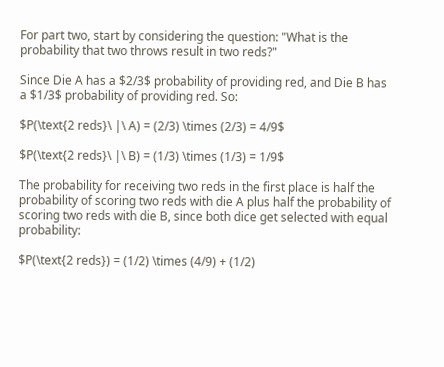For part two, start by considering the question: "What is the probability that two throws result in two reds?"

Since Die A has a $2/3$ probability of providing red, and Die B has a $1/3$ probability of providing red. So:

$P(\text{2 reds}\ |\ A) = (2/3) \times (2/3) = 4/9$

$P(\text{2 reds}\ |\ B) = (1/3) \times (1/3) = 1/9$

The probability for receiving two reds in the first place is half the probability of scoring two reds with die A plus half the probability of scoring two reds with die B, since both dice get selected with equal probability:

$P(\text{2 reds}) = (1/2) \times (4/9) + (1/2)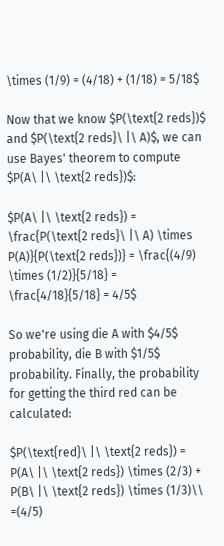\times (1/9) = (4/18) + (1/18) = 5/18$

Now that we know $P(\text{2 reds})$ and $P(\text{2 reds}\ |\ A)$, we can use Bayes' theorem to compute $P(A\ |\ \text{2 reds})$:

$P(A\ |\ \text{2 reds}) = \frac{P(\text{2 reds}\ |\ A) \times P(A)}{P(\text{2 reds})} = \frac{(4/9) \times (1/2)}{5/18} = \frac{4/18}{5/18} = 4/5$

So we're using die A with $4/5$ probability, die B with $1/5$ probability. Finally, the probability for getting the third red can be calculated:

$P(\text{red}\ |\ \text{2 reds}) = P(A\ |\ \text{2 reds}) \times (2/3) + P(B\ |\ \text{2 reds}) \times (1/3)\\ =(4/5)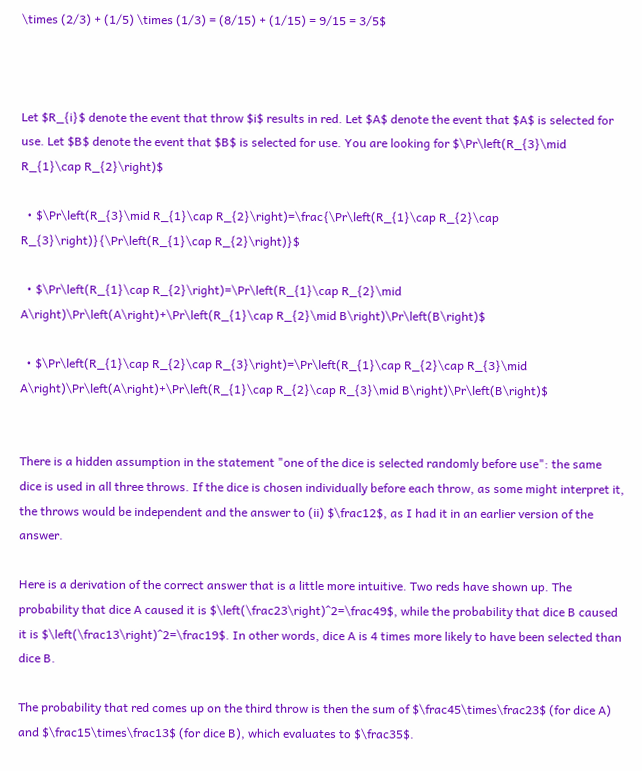\times (2/3) + (1/5) \times (1/3) = (8/15) + (1/15) = 9/15 = 3/5$



Let $R_{i}$ denote the event that throw $i$ results in red. Let $A$ denote the event that $A$ is selected for use. Let $B$ denote the event that $B$ is selected for use. You are looking for $\Pr\left(R_{3}\mid R_{1}\cap R_{2}\right)$

  • $\Pr\left(R_{3}\mid R_{1}\cap R_{2}\right)=\frac{\Pr\left(R_{1}\cap R_{2}\cap R_{3}\right)}{\Pr\left(R_{1}\cap R_{2}\right)}$

  • $\Pr\left(R_{1}\cap R_{2}\right)=\Pr\left(R_{1}\cap R_{2}\mid A\right)\Pr\left(A\right)+\Pr\left(R_{1}\cap R_{2}\mid B\right)\Pr\left(B\right)$

  • $\Pr\left(R_{1}\cap R_{2}\cap R_{3}\right)=\Pr\left(R_{1}\cap R_{2}\cap R_{3}\mid A\right)\Pr\left(A\right)+\Pr\left(R_{1}\cap R_{2}\cap R_{3}\mid B\right)\Pr\left(B\right)$


There is a hidden assumption in the statement "one of the dice is selected randomly before use": the same dice is used in all three throws. If the dice is chosen individually before each throw, as some might interpret it, the throws would be independent and the answer to (ii) $\frac12$, as I had it in an earlier version of the answer.

Here is a derivation of the correct answer that is a little more intuitive. Two reds have shown up. The probability that dice A caused it is $\left(\frac23\right)^2=\frac49$, while the probability that dice B caused it is $\left(\frac13\right)^2=\frac19$. In other words, dice A is 4 times more likely to have been selected than dice B.

The probability that red comes up on the third throw is then the sum of $\frac45\times\frac23$ (for dice A) and $\frac15\times\frac13$ (for dice B), which evaluates to $\frac35$.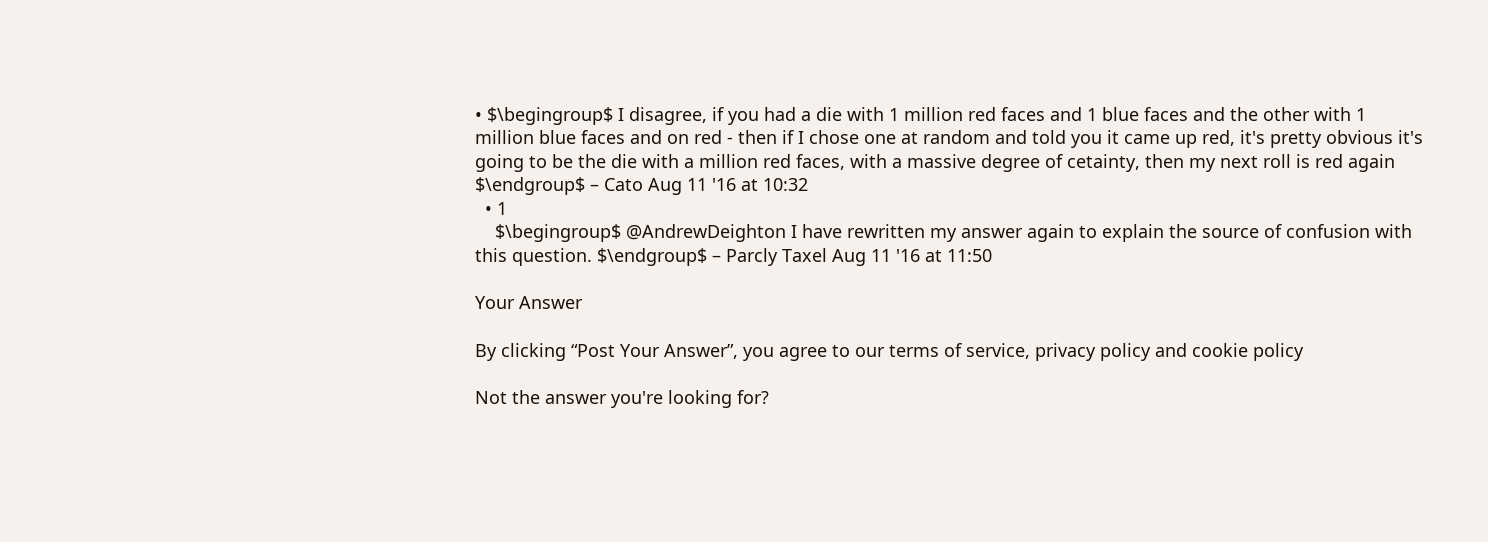• $\begingroup$ I disagree, if you had a die with 1 million red faces and 1 blue faces and the other with 1 million blue faces and on red - then if I chose one at random and told you it came up red, it's pretty obvious it's going to be the die with a million red faces, with a massive degree of cetainty, then my next roll is red again $\endgroup$ – Cato Aug 11 '16 at 10:32
  • 1
    $\begingroup$ @AndrewDeighton I have rewritten my answer again to explain the source of confusion with this question. $\endgroup$ – Parcly Taxel Aug 11 '16 at 11:50

Your Answer

By clicking “Post Your Answer”, you agree to our terms of service, privacy policy and cookie policy

Not the answer you're looking for?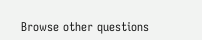Browse other questions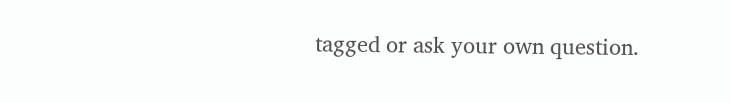tagged or ask your own question.